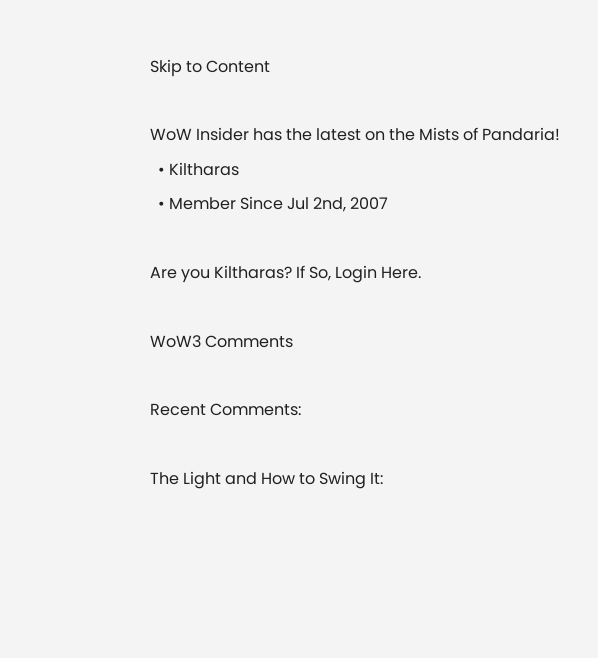Skip to Content

WoW Insider has the latest on the Mists of Pandaria!
  • Kiltharas
  • Member Since Jul 2nd, 2007

Are you Kiltharas? If So, Login Here.

WoW3 Comments

Recent Comments:

The Light and How to Swing It: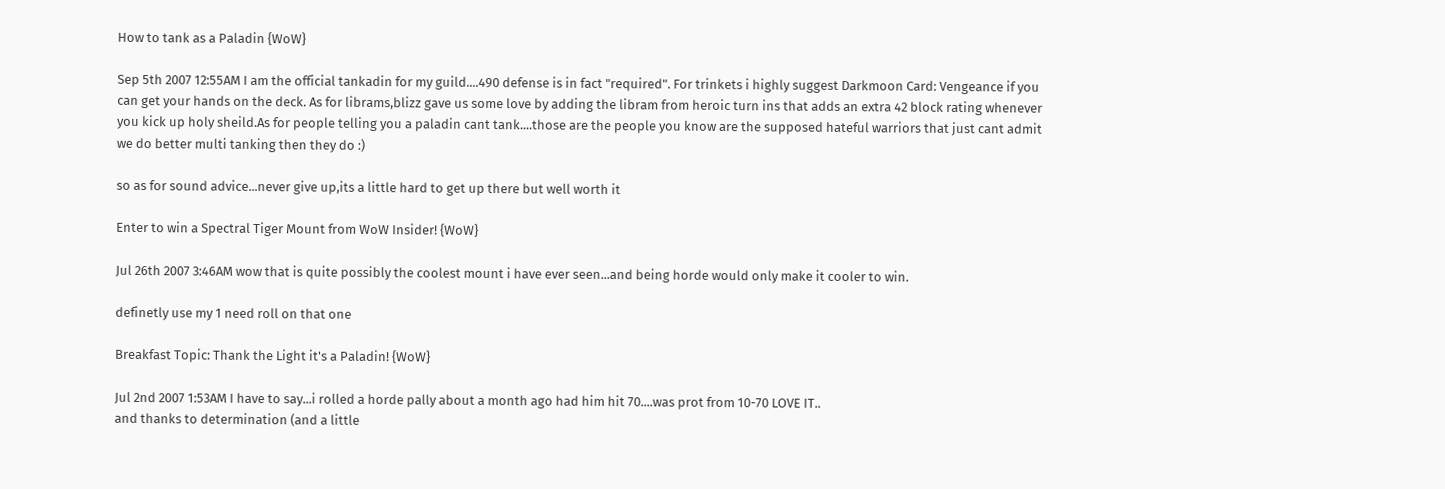How to tank as a Paladin {WoW}

Sep 5th 2007 12:55AM I am the official tankadin for my guild....490 defense is in fact "required". For trinkets i highly suggest Darkmoon Card: Vengeance if you can get your hands on the deck. As for librams,blizz gave us some love by adding the libram from heroic turn ins that adds an extra 42 block rating whenever you kick up holy sheild.As for people telling you a paladin cant tank....those are the people you know are the supposed hateful warriors that just cant admit we do better multi tanking then they do :)

so as for sound advice...never give up,its a little hard to get up there but well worth it

Enter to win a Spectral Tiger Mount from WoW Insider! {WoW}

Jul 26th 2007 3:46AM wow that is quite possibly the coolest mount i have ever seen...and being horde would only make it cooler to win.

definetly use my 1 need roll on that one

Breakfast Topic: Thank the Light it's a Paladin! {WoW}

Jul 2nd 2007 1:53AM I have to say...i rolled a horde pally about a month ago had him hit 70....was prot from 10-70 LOVE IT..
and thanks to determination (and a little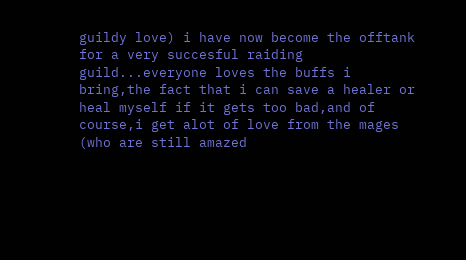guildy love) i have now become the offtank for a very succesful raiding guild...everyone loves the buffs i bring,the fact that i can save a healer or heal myself if it gets too bad,and of course,i get alot of love from the mages (who are still amazed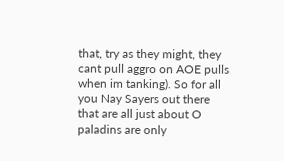that, try as they might, they cant pull aggro on AOE pulls when im tanking). So for all you Nay Sayers out there that are all just about O paladins are only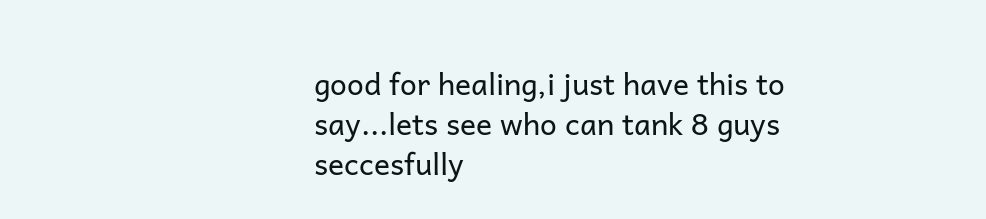good for healing,i just have this to say...lets see who can tank 8 guys seccesfully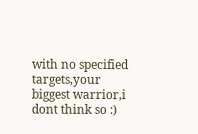with no specified targets,your biggest warrior,i dont think so :)